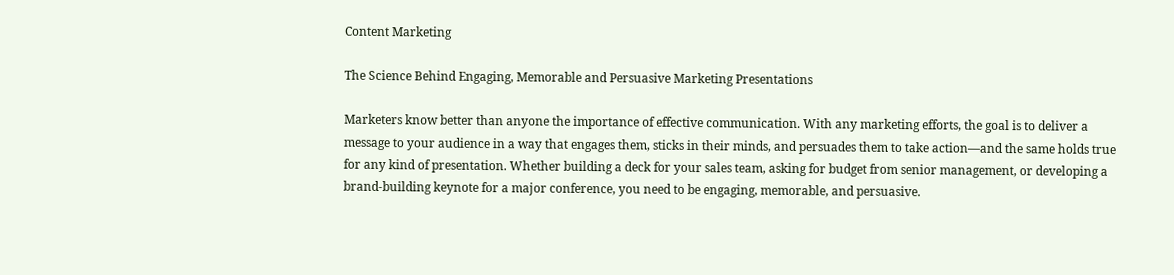Content Marketing

The Science Behind Engaging, Memorable and Persuasive Marketing Presentations

Marketers know better than anyone the importance of effective communication. With any marketing efforts, the goal is to deliver a message to your audience in a way that engages them, sticks in their minds, and persuades them to take action—and the same holds true for any kind of presentation. Whether building a deck for your sales team, asking for budget from senior management, or developing a brand-building keynote for a major conference, you need to be engaging, memorable, and persuasive.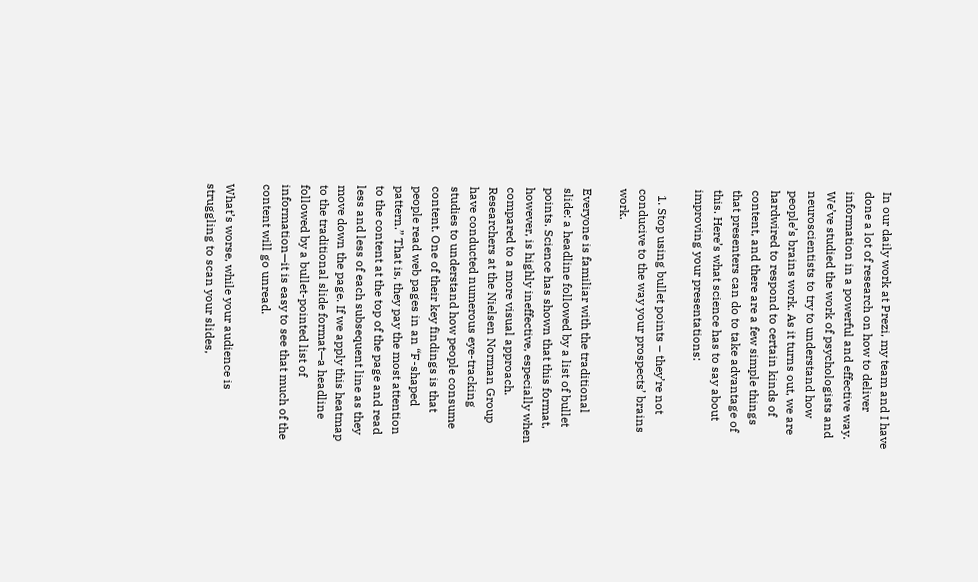In our daily work at Prezi, my team and I have done a lot of research on how to deliver information in a powerful and effective way. We’ve studied the work of psychologists and neuroscientists to try to understand how people’s brains work. As it turns out, we are hardwired to respond to certain kinds of content, and there are a few simple things that presenters can do to take advantage of this. Here’s what science has to say about improving your presentations:

  1. Stop using bullet points – they’re not conducive to the way your prospects’ brains work.

Everyone is familiar with the traditional slide: a headline followed by a list of bullet points. Science has shown that this format, however, is highly ineffective, especially when compared to a more visual approach. Researchers at the Nielsen Norman Group have conducted numerous eye-tracking studies to understand how people consume content. One of their key findings is that people read web pages in an “F-shaped pattern.” That is, they pay the most attention to the content at the top of the page and read less and less of each subsequent line as they move down the page. If we apply this heatmap to the traditional slide format—a headline followed by a bullet-pointed list of information—it is easy to see that much of the content will go unread.

What’s worse, while your audience is struggling to scan your slides,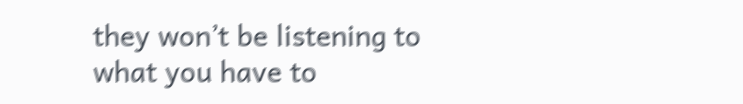they won’t be listening to what you have to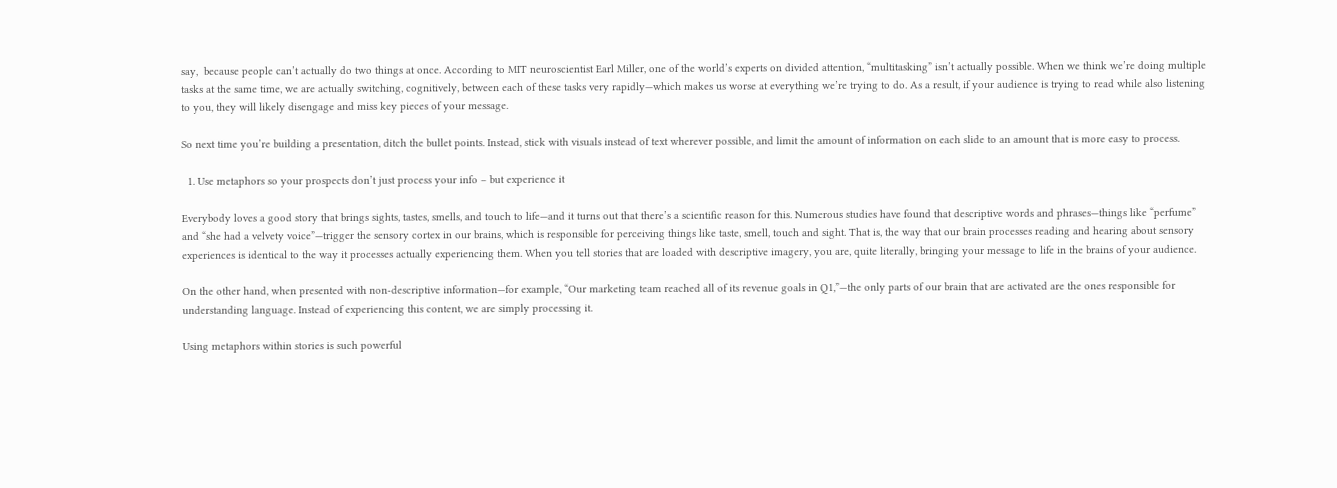say,  because people can’t actually do two things at once. According to MIT neuroscientist Earl Miller, one of the world’s experts on divided attention, “multitasking” isn’t actually possible. When we think we’re doing multiple tasks at the same time, we are actually switching, cognitively, between each of these tasks very rapidly—which makes us worse at everything we’re trying to do. As a result, if your audience is trying to read while also listening to you, they will likely disengage and miss key pieces of your message.

So next time you’re building a presentation, ditch the bullet points. Instead, stick with visuals instead of text wherever possible, and limit the amount of information on each slide to an amount that is more easy to process.

  1. Use metaphors so your prospects don’t just process your info – but experience it

Everybody loves a good story that brings sights, tastes, smells, and touch to life—and it turns out that there’s a scientific reason for this. Numerous studies have found that descriptive words and phrases—things like “perfume” and “she had a velvety voice”—trigger the sensory cortex in our brains, which is responsible for perceiving things like taste, smell, touch and sight. That is, the way that our brain processes reading and hearing about sensory experiences is identical to the way it processes actually experiencing them. When you tell stories that are loaded with descriptive imagery, you are, quite literally, bringing your message to life in the brains of your audience.

On the other hand, when presented with non-descriptive information—for example, “Our marketing team reached all of its revenue goals in Q1,”—the only parts of our brain that are activated are the ones responsible for understanding language. Instead of experiencing this content, we are simply processing it.

Using metaphors within stories is such powerful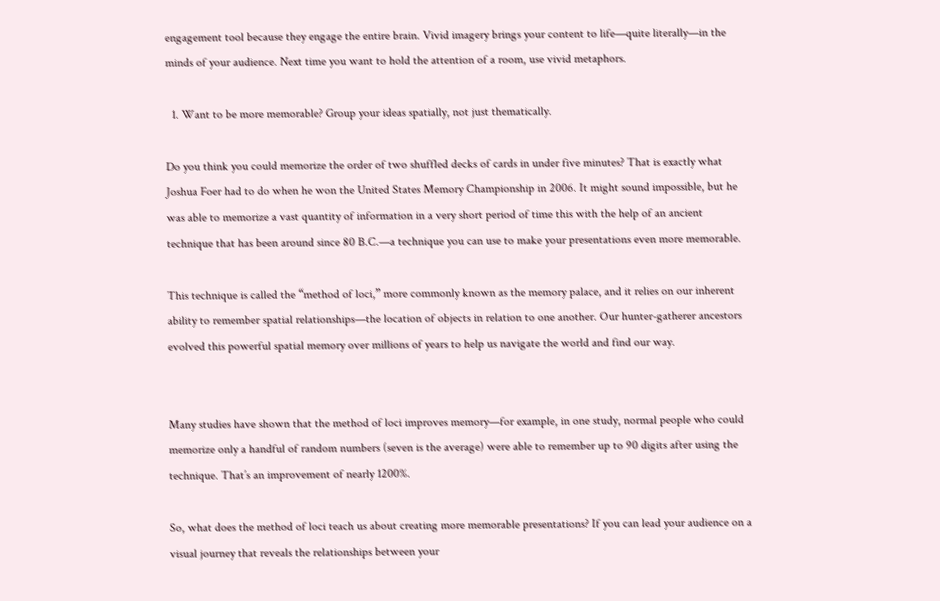engagement tool because they engage the entire brain. Vivid imagery brings your content to life—quite literally—in the minds of your audience. Next time you want to hold the attention of a room, use vivid metaphors.

  1. Want to be more memorable? Group your ideas spatially, not just thematically.

Do you think you could memorize the order of two shuffled decks of cards in under five minutes? That is exactly what Joshua Foer had to do when he won the United States Memory Championship in 2006. It might sound impossible, but he was able to memorize a vast quantity of information in a very short period of time this with the help of an ancient technique that has been around since 80 B.C.—a technique you can use to make your presentations even more memorable.

This technique is called the “method of loci,” more commonly known as the memory palace, and it relies on our inherent ability to remember spatial relationships—the location of objects in relation to one another. Our hunter-gatherer ancestors evolved this powerful spatial memory over millions of years to help us navigate the world and find our way.


Many studies have shown that the method of loci improves memory—for example, in one study, normal people who could memorize only a handful of random numbers (seven is the average) were able to remember up to 90 digits after using the technique. That’s an improvement of nearly 1200%.

So, what does the method of loci teach us about creating more memorable presentations? If you can lead your audience on a visual journey that reveals the relationships between your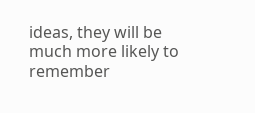ideas, they will be much more likely to remember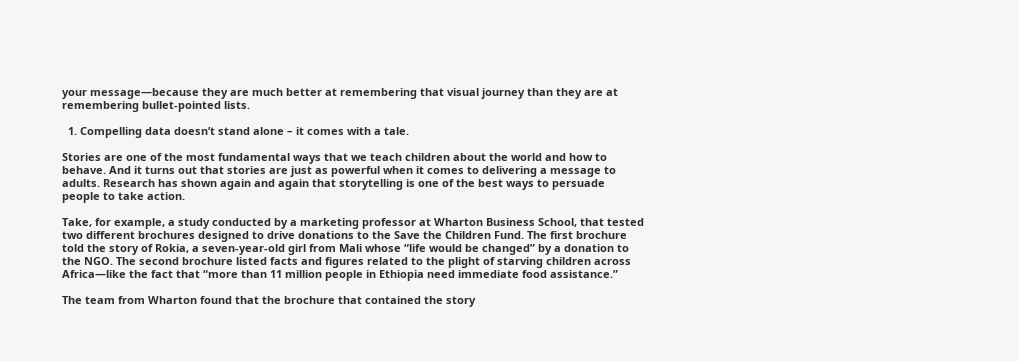your message—because they are much better at remembering that visual journey than they are at remembering bullet-pointed lists.

  1. Compelling data doesn’t stand alone – it comes with a tale.

Stories are one of the most fundamental ways that we teach children about the world and how to behave. And it turns out that stories are just as powerful when it comes to delivering a message to adults. Research has shown again and again that storytelling is one of the best ways to persuade people to take action.

Take, for example, a study conducted by a marketing professor at Wharton Business School, that tested two different brochures designed to drive donations to the Save the Children Fund. The first brochure told the story of Rokia, a seven-year-old girl from Mali whose “life would be changed” by a donation to the NGO. The second brochure listed facts and figures related to the plight of starving children across Africa—like the fact that “more than 11 million people in Ethiopia need immediate food assistance.”

The team from Wharton found that the brochure that contained the story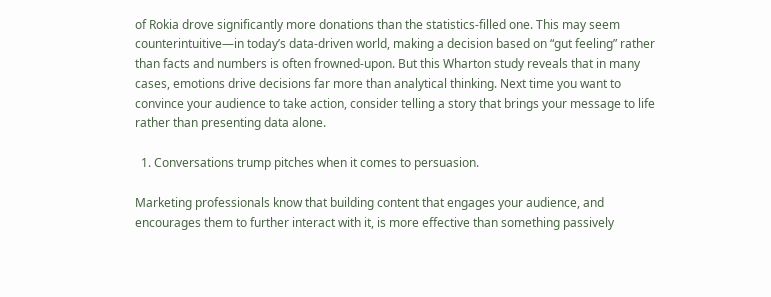of Rokia drove significantly more donations than the statistics-filled one. This may seem counterintuitive—in today’s data-driven world, making a decision based on “gut feeling” rather than facts and numbers is often frowned-upon. But this Wharton study reveals that in many cases, emotions drive decisions far more than analytical thinking. Next time you want to convince your audience to take action, consider telling a story that brings your message to life rather than presenting data alone.

  1. Conversations trump pitches when it comes to persuasion.

Marketing professionals know that building content that engages your audience, and encourages them to further interact with it, is more effective than something passively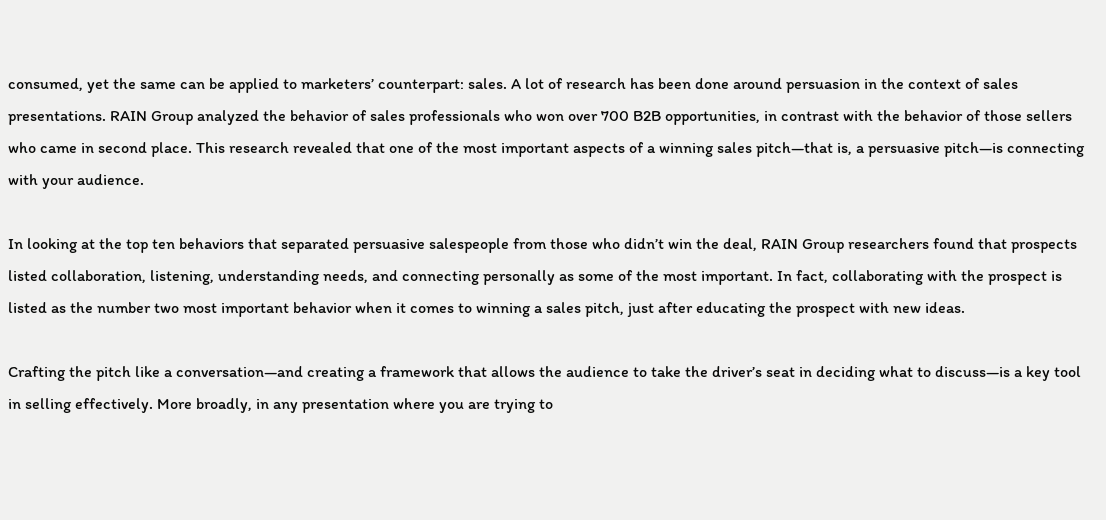consumed, yet the same can be applied to marketers’ counterpart: sales. A lot of research has been done around persuasion in the context of sales presentations. RAIN Group analyzed the behavior of sales professionals who won over 700 B2B opportunities, in contrast with the behavior of those sellers who came in second place. This research revealed that one of the most important aspects of a winning sales pitch—that is, a persuasive pitch—is connecting with your audience.

In looking at the top ten behaviors that separated persuasive salespeople from those who didn’t win the deal, RAIN Group researchers found that prospects listed collaboration, listening, understanding needs, and connecting personally as some of the most important. In fact, collaborating with the prospect is listed as the number two most important behavior when it comes to winning a sales pitch, just after educating the prospect with new ideas.

Crafting the pitch like a conversation—and creating a framework that allows the audience to take the driver’s seat in deciding what to discuss—is a key tool in selling effectively. More broadly, in any presentation where you are trying to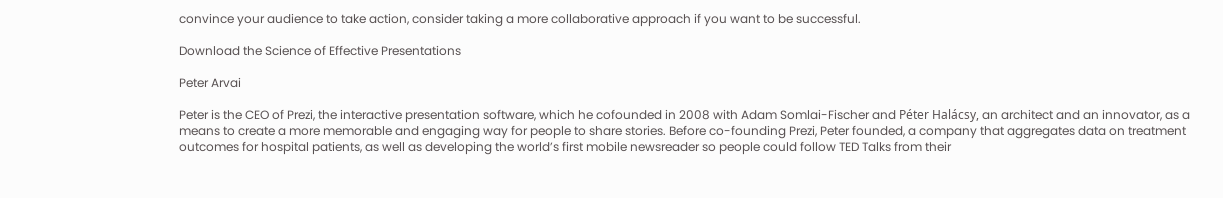convince your audience to take action, consider taking a more collaborative approach if you want to be successful.

Download the Science of Effective Presentations

Peter Arvai

Peter is the CEO of Prezi, the interactive presentation software, which he cofounded in 2008 with Adam Somlai-Fischer and Péter Halácsy, an architect and an innovator, as a means to create a more memorable and engaging way for people to share stories. Before co-founding Prezi, Peter founded, a company that aggregates data on treatment outcomes for hospital patients, as well as developing the world’s first mobile newsreader so people could follow TED Talks from their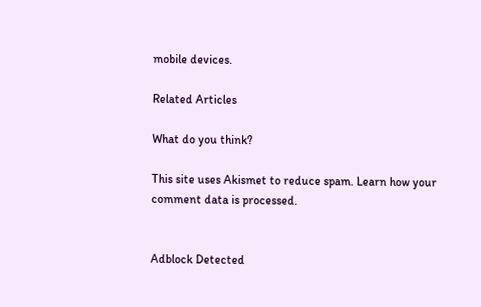mobile devices.

Related Articles

What do you think?

This site uses Akismet to reduce spam. Learn how your comment data is processed.


Adblock Detected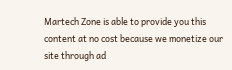Martech Zone is able to provide you this content at no cost because we monetize our site through ad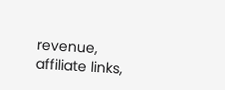revenue, affiliate links,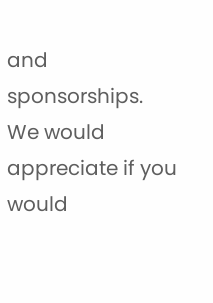and sponsorships. We would appreciate if you would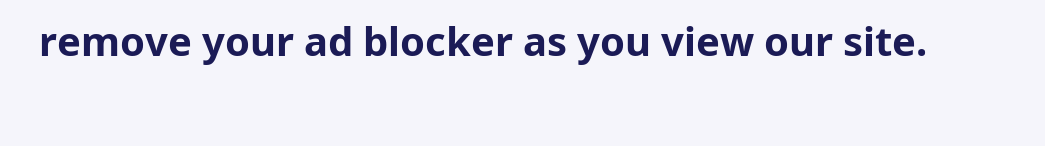remove your ad blocker as you view our site.